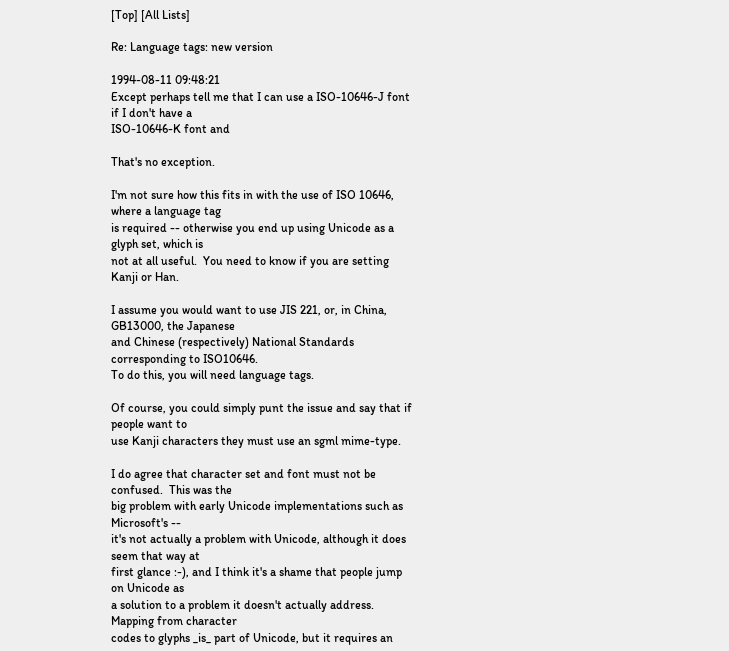[Top] [All Lists]

Re: Language tags: new version

1994-08-11 09:48:21
Except perhaps tell me that I can use a ISO-10646-J font if I don't have a
ISO-10646-K font and

That's no exception.

I'm not sure how this fits in with the use of ISO 10646, where a language tag
is required -- otherwise you end up using Unicode as a glyph set, which is
not at all useful.  You need to know if you are setting Kanji or Han.

I assume you would want to use JIS 221, or, in China, GB13000, the Japanese
and Chinese (respectively) National Standards corresponding to ISO10646.
To do this, you will need language tags.

Of course, you could simply punt the issue and say that if people want to
use Kanji characters they must use an sgml mime-type.

I do agree that character set and font must not be confused.  This was the
big problem with early Unicode implementations such as Microsoft's --
it's not actually a problem with Unicode, although it does seem that way at
first glance :-), and I think it's a shame that people jump on Unicode as
a solution to a problem it doesn't actually address.  Mapping from character
codes to glyphs _is_ part of Unicode, but it requires an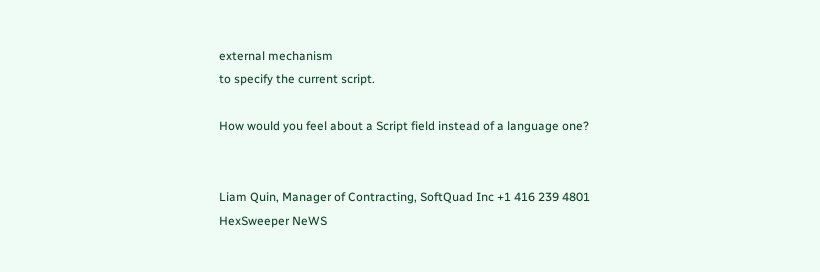external mechanism
to specify the current script.

How would you feel about a Script field instead of a language one?


Liam Quin, Manager of Contracting, SoftQuad Inc +1 416 239 4801
HexSweeper NeWS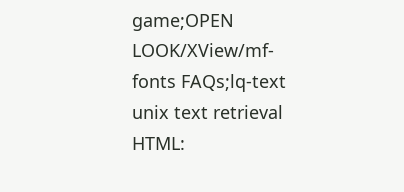game;OPEN LOOK/XView/mf-fonts FAQs;lq-text unix text retrieval
HTML: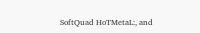SoftQuad HoTMetaL:, and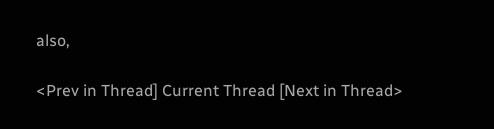also,

<Prev in Thread] Current Thread [Next in Thread>